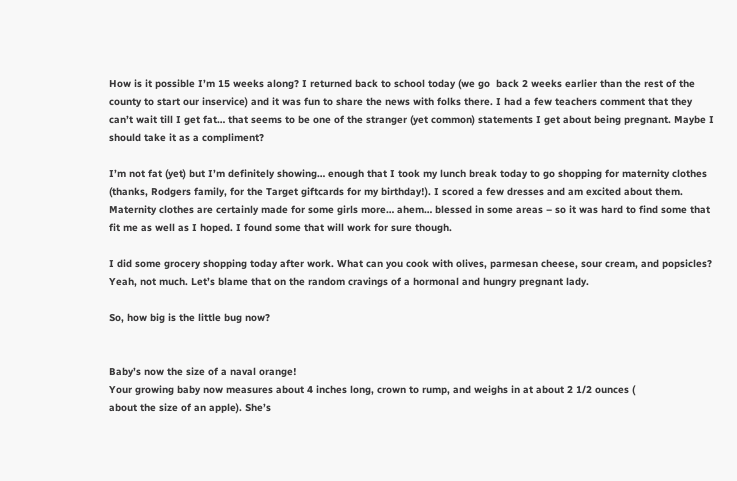How is it possible I’m 15 weeks along? I returned back to school today (we go  back 2 weeks earlier than the rest of the county to start our inservice) and it was fun to share the news with folks there. I had a few teachers comment that they can’t wait till I get fat… that seems to be one of the stranger (yet common) statements I get about being pregnant. Maybe I should take it as a compliment?

I’m not fat (yet) but I’m definitely showing… enough that I took my lunch break today to go shopping for maternity clothes (thanks, Rodgers family, for the Target giftcards for my birthday!). I scored a few dresses and am excited about them. Maternity clothes are certainly made for some girls more… ahem… blessed in some areas – so it was hard to find some that fit me as well as I hoped. I found some that will work for sure though.

I did some grocery shopping today after work. What can you cook with olives, parmesan cheese, sour cream, and popsicles? Yeah, not much. Let’s blame that on the random cravings of a hormonal and hungry pregnant lady.

So, how big is the little bug now?


Baby’s now the size of a naval orange!
Your growing baby now measures about 4 inches long, crown to rump, and weighs in at about 2 1/2 ounces (
about the size of an apple). She’s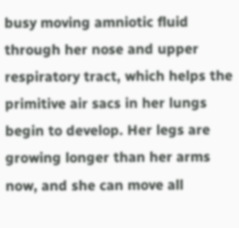busy moving amniotic fluid through her nose and upper respiratory tract, which helps the primitive air sacs in her lungs begin to develop. Her legs are growing longer than her arms now, and she can move all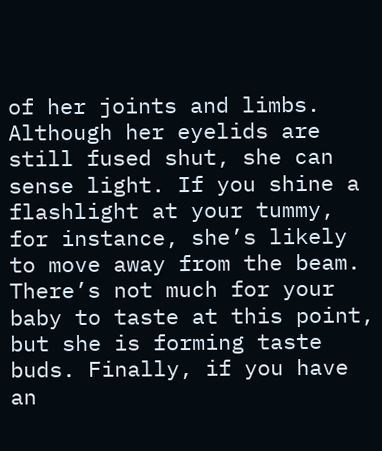of her joints and limbs. Although her eyelids are still fused shut, she can sense light. If you shine a flashlight at your tummy, for instance, she’s likely to move away from the beam. There’s not much for your baby to taste at this point, but she is forming taste buds. Finally, if you have an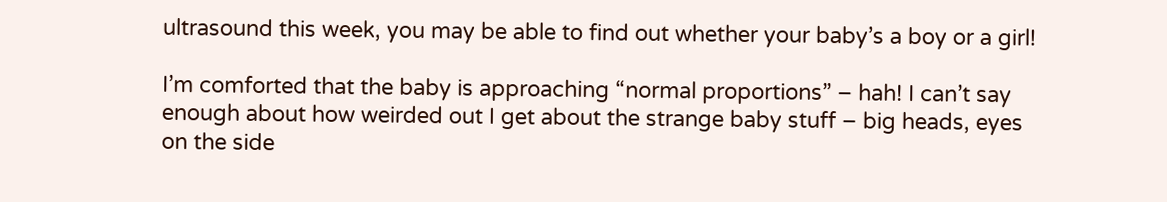ultrasound this week, you may be able to find out whether your baby’s a boy or a girl!

I’m comforted that the baby is approaching “normal proportions” – hah! I can’t say enough about how weirded out I get about the strange baby stuff – big heads, eyes on the side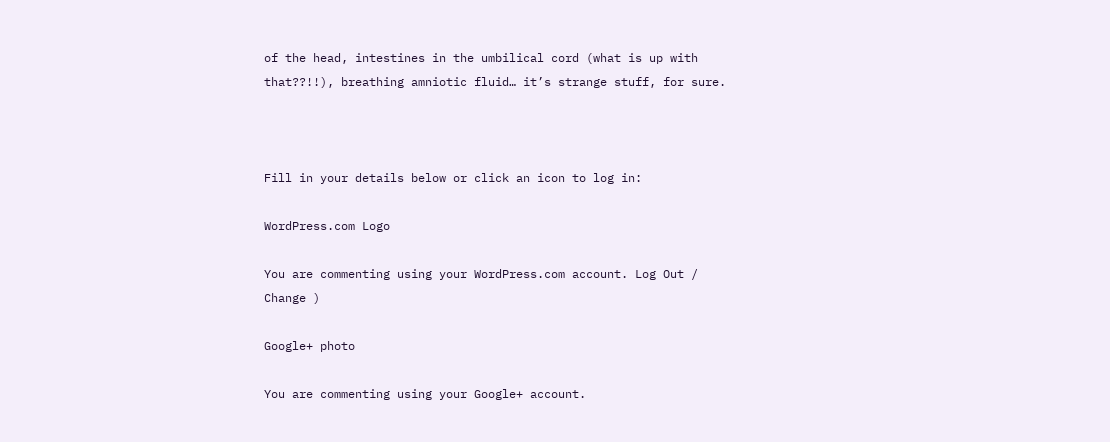of the head, intestines in the umbilical cord (what is up with that??!!), breathing amniotic fluid… it’s strange stuff, for sure.



Fill in your details below or click an icon to log in:

WordPress.com Logo

You are commenting using your WordPress.com account. Log Out /  Change )

Google+ photo

You are commenting using your Google+ account.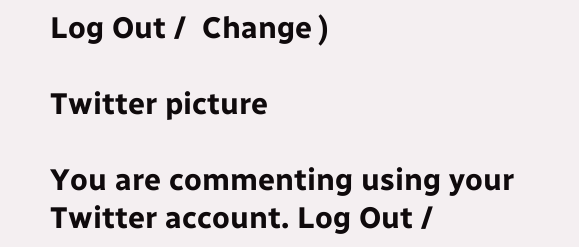Log Out /  Change )

Twitter picture

You are commenting using your Twitter account. Log Out /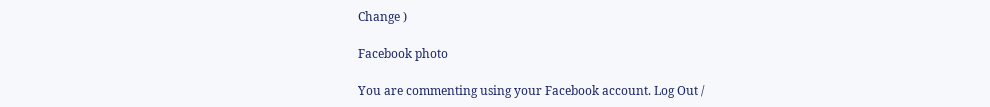Change )

Facebook photo

You are commenting using your Facebook account. Log Out /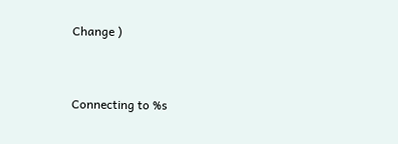Change )


Connecting to %s